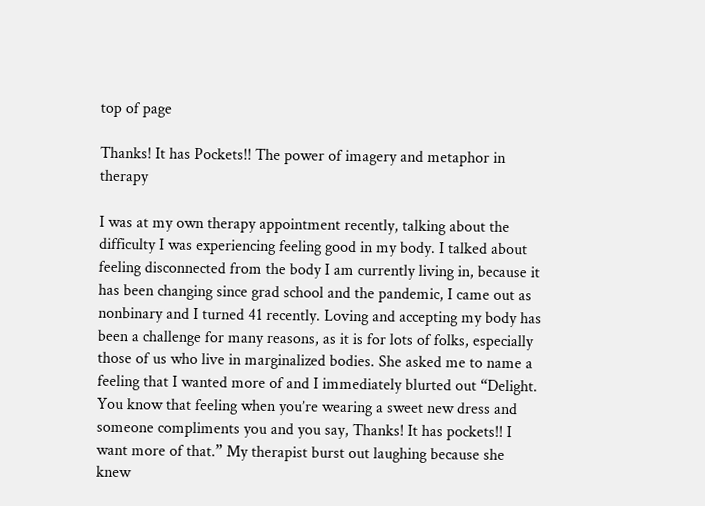top of page

Thanks! It has Pockets!! The power of imagery and metaphor in therapy

I was at my own therapy appointment recently, talking about the difficulty I was experiencing feeling good in my body. I talked about feeling disconnected from the body I am currently living in, because it has been changing since grad school and the pandemic, I came out as nonbinary and I turned 41 recently. Loving and accepting my body has been a challenge for many reasons, as it is for lots of folks, especially those of us who live in marginalized bodies. She asked me to name a feeling that I wanted more of and I immediately blurted out “Delight. You know that feeling when you’re wearing a sweet new dress and someone compliments you and you say, Thanks! It has pockets!! I want more of that.” My therapist burst out laughing because she knew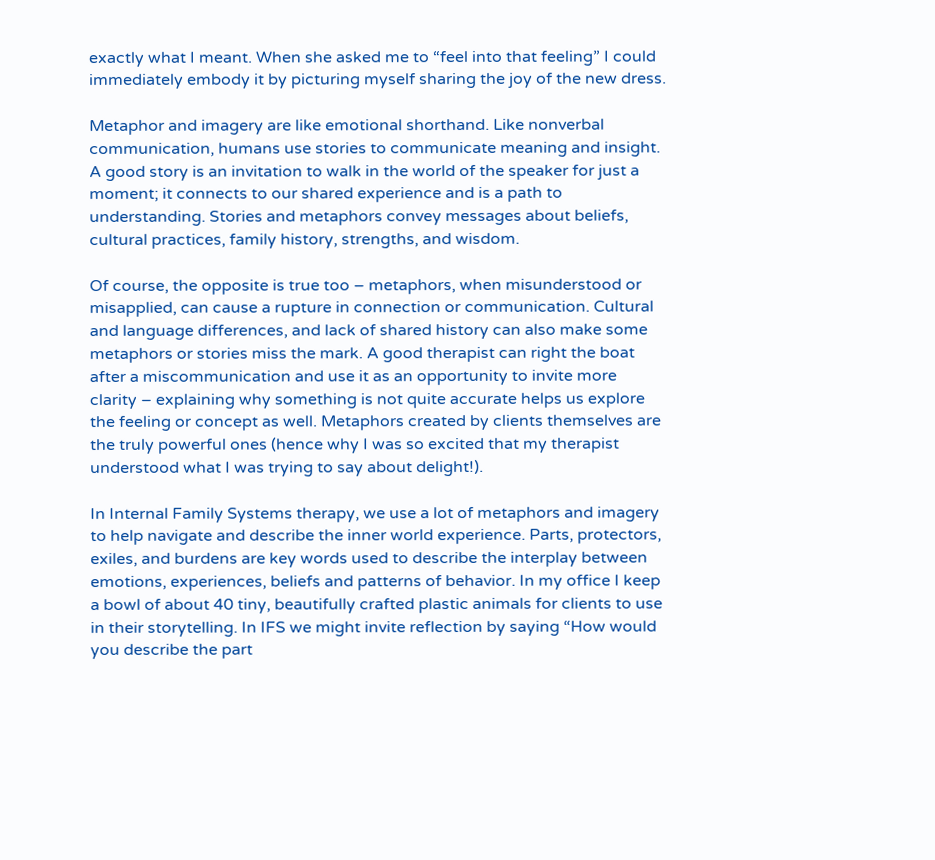exactly what I meant. When she asked me to “feel into that feeling” I could immediately embody it by picturing myself sharing the joy of the new dress.

Metaphor and imagery are like emotional shorthand. Like nonverbal communication, humans use stories to communicate meaning and insight. A good story is an invitation to walk in the world of the speaker for just a moment; it connects to our shared experience and is a path to understanding. Stories and metaphors convey messages about beliefs, cultural practices, family history, strengths, and wisdom.

Of course, the opposite is true too – metaphors, when misunderstood or misapplied, can cause a rupture in connection or communication. Cultural and language differences, and lack of shared history can also make some metaphors or stories miss the mark. A good therapist can right the boat after a miscommunication and use it as an opportunity to invite more clarity – explaining why something is not quite accurate helps us explore the feeling or concept as well. Metaphors created by clients themselves are the truly powerful ones (hence why I was so excited that my therapist understood what I was trying to say about delight!).

In Internal Family Systems therapy, we use a lot of metaphors and imagery to help navigate and describe the inner world experience. Parts, protectors, exiles, and burdens are key words used to describe the interplay between emotions, experiences, beliefs and patterns of behavior. In my office I keep a bowl of about 40 tiny, beautifully crafted plastic animals for clients to use in their storytelling. In IFS we might invite reflection by saying “How would you describe the part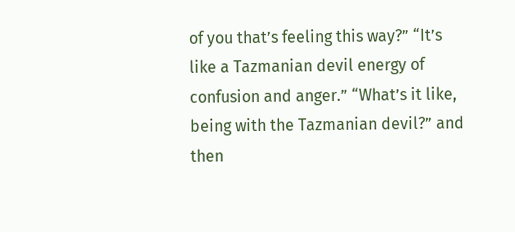of you that’s feeling this way?” “It’s like a Tazmanian devil energy of confusion and anger.” “What’s it like, being with the Tazmanian devil?” and then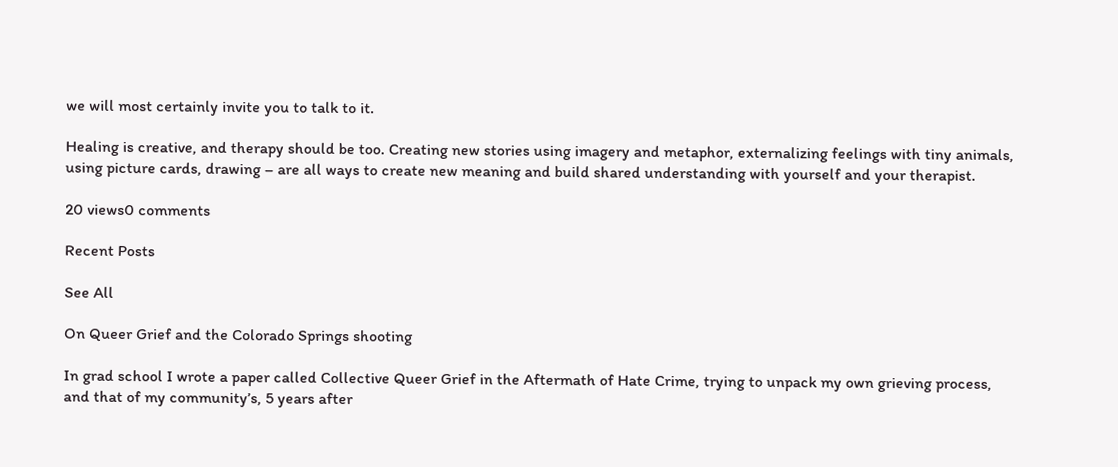we will most certainly invite you to talk to it.

Healing is creative, and therapy should be too. Creating new stories using imagery and metaphor, externalizing feelings with tiny animals, using picture cards, drawing – are all ways to create new meaning and build shared understanding with yourself and your therapist.

20 views0 comments

Recent Posts

See All

On Queer Grief and the Colorado Springs shooting

In grad school I wrote a paper called Collective Queer Grief in the Aftermath of Hate Crime, trying to unpack my own grieving process, and that of my community’s, 5 years after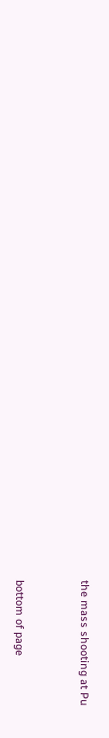the mass shooting at Pu


bottom of page